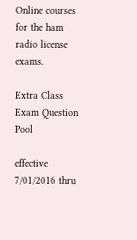Online courses for the ham radio license exams.

Extra Class Exam Question Pool

effective 7/01/2016 thru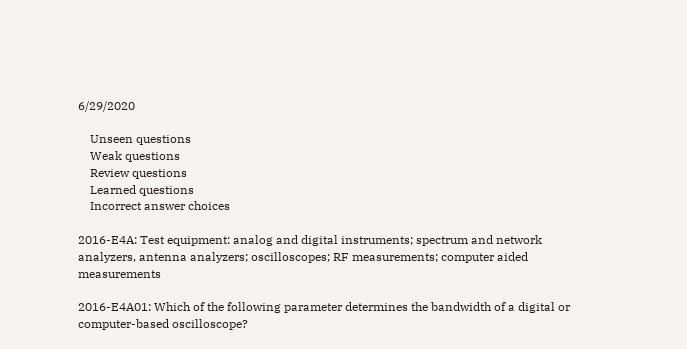6/29/2020

    Unseen questions
    Weak questions
    Review questions
    Learned questions
    Incorrect answer choices

2016-E4A: Test equipment: analog and digital instruments; spectrum and network analyzers, antenna analyzers; oscilloscopes; RF measurements; computer aided measurements

2016-E4A01: Which of the following parameter determines the bandwidth of a digital or computer-based oscilloscope?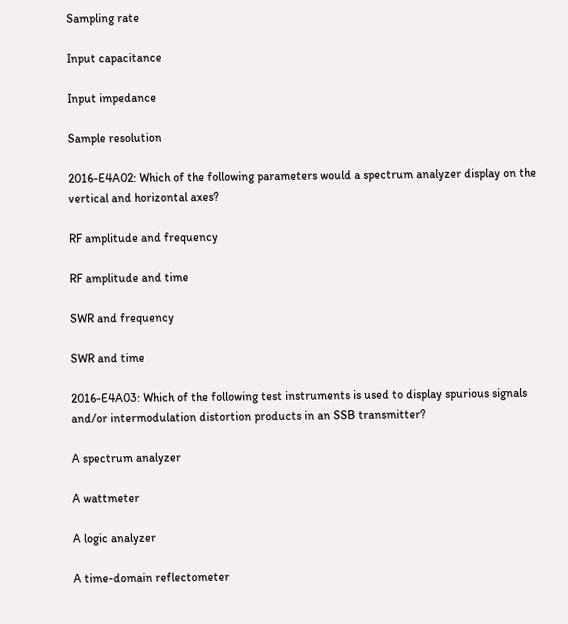Sampling rate

Input capacitance

Input impedance

Sample resolution

2016-E4A02: Which of the following parameters would a spectrum analyzer display on the vertical and horizontal axes?

RF amplitude and frequency

RF amplitude and time

SWR and frequency

SWR and time

2016-E4A03: Which of the following test instruments is used to display spurious signals and/or intermodulation distortion products in an SSB transmitter?

A spectrum analyzer

A wattmeter

A logic analyzer

A time-domain reflectometer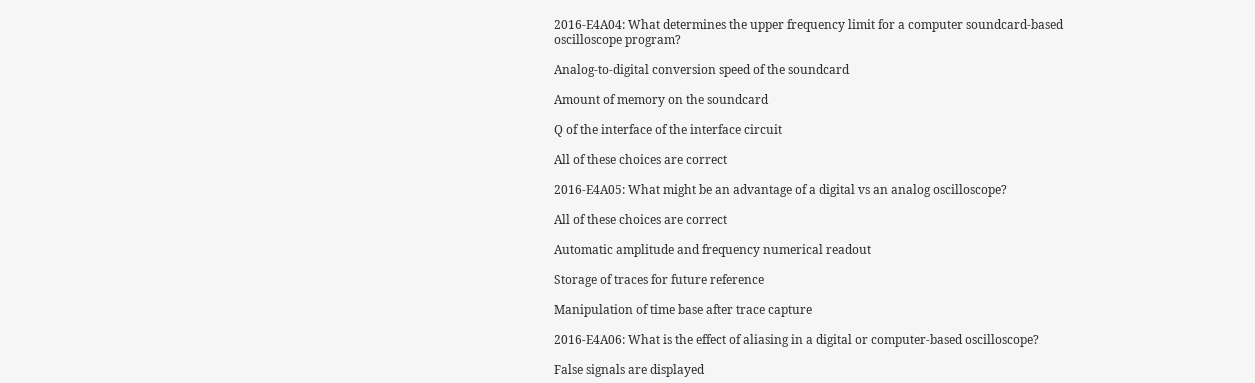2016-E4A04: What determines the upper frequency limit for a computer soundcard-based oscilloscope program?

Analog-to-digital conversion speed of the soundcard

Amount of memory on the soundcard

Q of the interface of the interface circuit

All of these choices are correct

2016-E4A05: What might be an advantage of a digital vs an analog oscilloscope?

All of these choices are correct

Automatic amplitude and frequency numerical readout

Storage of traces for future reference

Manipulation of time base after trace capture

2016-E4A06: What is the effect of aliasing in a digital or computer-based oscilloscope?

False signals are displayed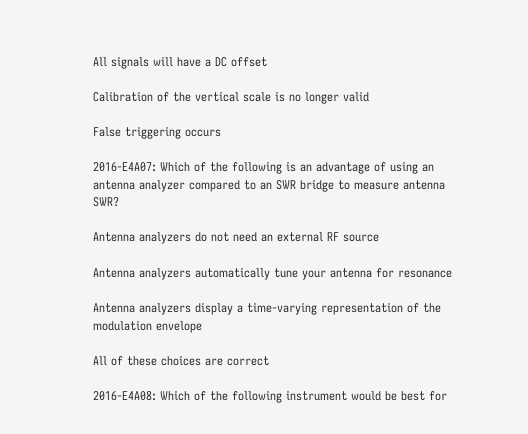All signals will have a DC offset

Calibration of the vertical scale is no longer valid

False triggering occurs

2016-E4A07: Which of the following is an advantage of using an antenna analyzer compared to an SWR bridge to measure antenna SWR?

Antenna analyzers do not need an external RF source

Antenna analyzers automatically tune your antenna for resonance

Antenna analyzers display a time-varying representation of the modulation envelope

All of these choices are correct

2016-E4A08: Which of the following instrument would be best for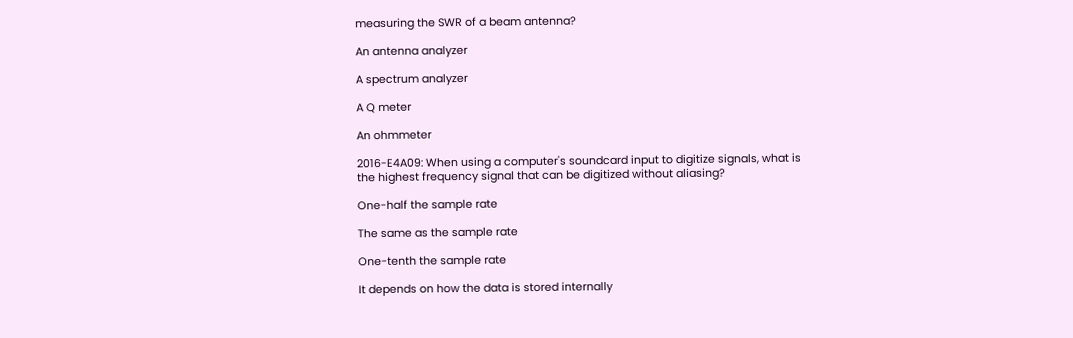measuring the SWR of a beam antenna?

An antenna analyzer

A spectrum analyzer

A Q meter

An ohmmeter

2016-E4A09: When using a computer's soundcard input to digitize signals, what is the highest frequency signal that can be digitized without aliasing?

One-half the sample rate

The same as the sample rate

One-tenth the sample rate

It depends on how the data is stored internally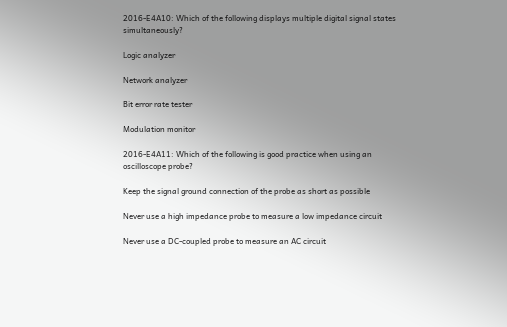2016-E4A10: Which of the following displays multiple digital signal states simultaneously?

Logic analyzer

Network analyzer

Bit error rate tester

Modulation monitor

2016-E4A11: Which of the following is good practice when using an oscilloscope probe?

Keep the signal ground connection of the probe as short as possible

Never use a high impedance probe to measure a low impedance circuit

Never use a DC-coupled probe to measure an AC circuit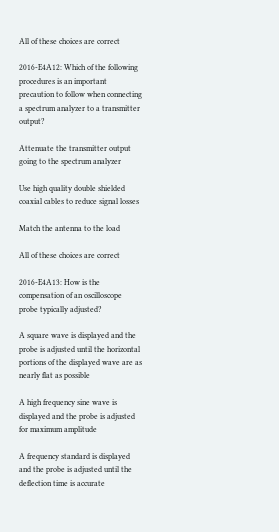All of these choices are correct

2016-E4A12: Which of the following procedures is an important precaution to follow when connecting a spectrum analyzer to a transmitter output?

Attenuate the transmitter output going to the spectrum analyzer

Use high quality double shielded coaxial cables to reduce signal losses

Match the antenna to the load

All of these choices are correct

2016-E4A13: How is the compensation of an oscilloscope probe typically adjusted?

A square wave is displayed and the probe is adjusted until the horizontal portions of the displayed wave are as nearly flat as possible

A high frequency sine wave is displayed and the probe is adjusted for maximum amplitude

A frequency standard is displayed and the probe is adjusted until the deflection time is accurate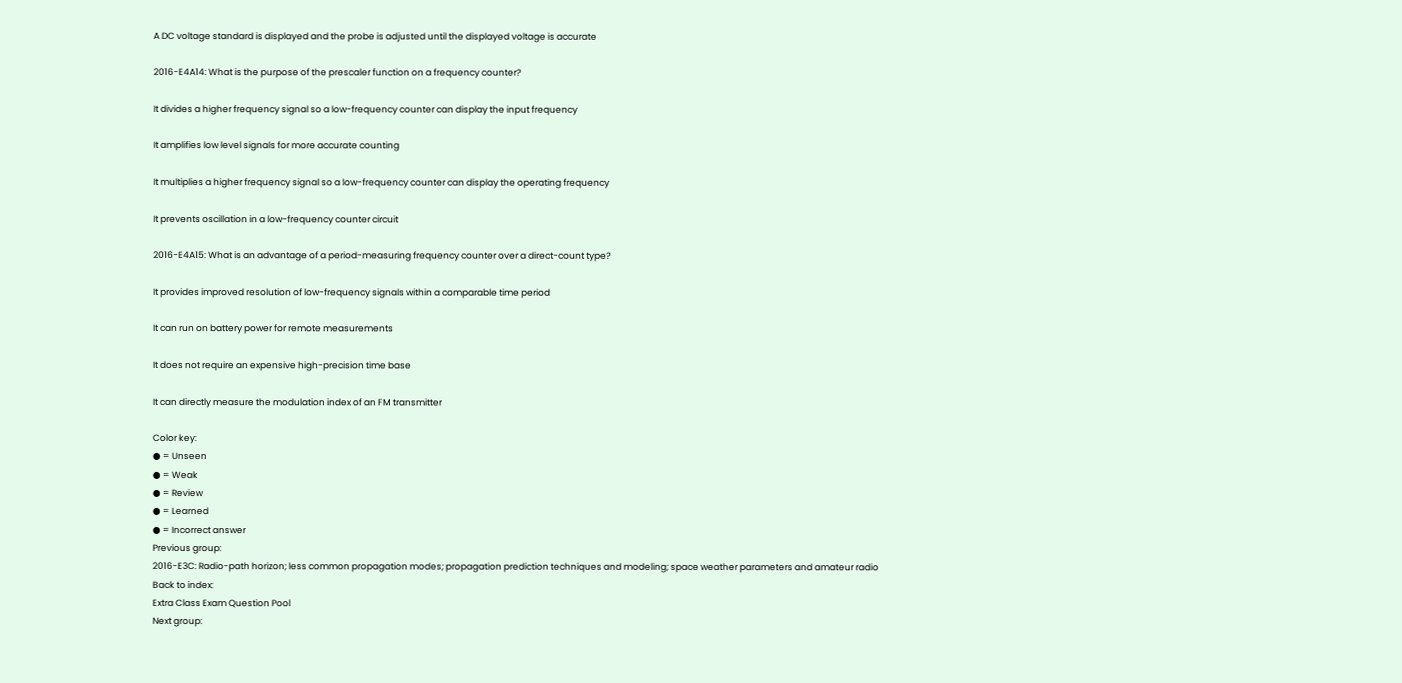A DC voltage standard is displayed and the probe is adjusted until the displayed voltage is accurate

2016-E4A14: What is the purpose of the prescaler function on a frequency counter?

It divides a higher frequency signal so a low-frequency counter can display the input frequency

It amplifies low level signals for more accurate counting

It multiplies a higher frequency signal so a low-frequency counter can display the operating frequency

It prevents oscillation in a low-frequency counter circuit

2016-E4A15: What is an advantage of a period-measuring frequency counter over a direct-count type?

It provides improved resolution of low-frequency signals within a comparable time period

It can run on battery power for remote measurements

It does not require an expensive high-precision time base

It can directly measure the modulation index of an FM transmitter

Color key:
● = Unseen
● = Weak
● = Review
● = Learned
● = Incorrect answer
Previous group:
2016-E3C: Radio-path horizon; less common propagation modes; propagation prediction techniques and modeling; space weather parameters and amateur radio
Back to index:
Extra Class Exam Question Pool
Next group: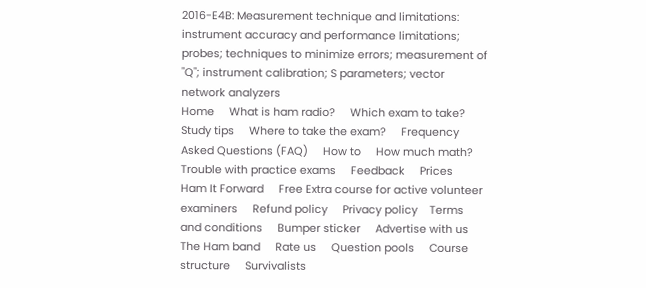2016-E4B: Measurement technique and limitations: instrument accuracy and performance limitations; probes; techniques to minimize errors; measurement of "Q"; instrument calibration; S parameters; vector network analyzers
Home     What is ham radio?     Which exam to take?     Study tips     Where to take the exam?     Frequency Asked Questions (FAQ)     How to     How much math?     Trouble with practice exams     Feedback     Prices     Ham It Forward     Free Extra course for active volunteer examiners     Refund policy     Privacy policy    Terms and conditions     Bumper sticker     Advertise with us     The Ham band     Rate us     Question pools     Course structure     Survivalists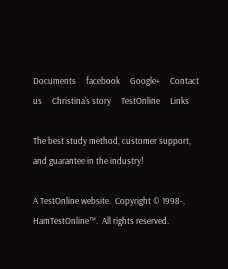Documents     facebook     Google+     Contact us     Christina's story     TestOnline     Links

The best study method, customer support, and guarantee in the industry!

A TestOnline website.  Copyright © 1998-, HamTestOnline™.  All rights reserved.